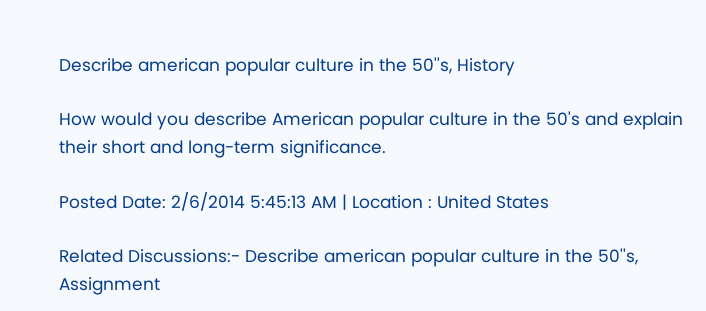Describe american popular culture in the 50''s, History

How would you describe American popular culture in the 50's and explain their short and long-term significance.

Posted Date: 2/6/2014 5:45:13 AM | Location : United States

Related Discussions:- Describe american popular culture in the 50''s, Assignment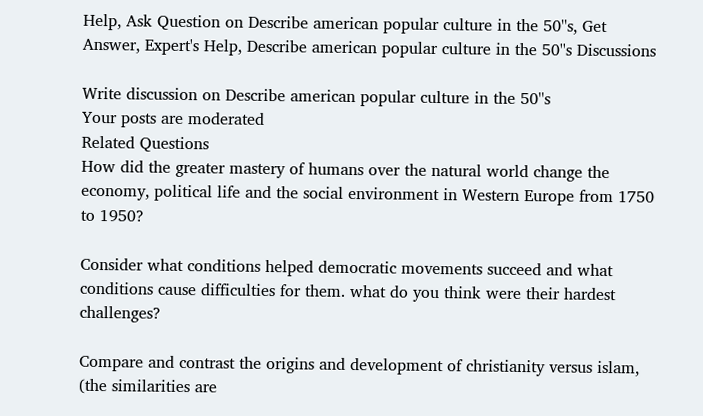Help, Ask Question on Describe american popular culture in the 50''s, Get Answer, Expert's Help, Describe american popular culture in the 50''s Discussions

Write discussion on Describe american popular culture in the 50''s
Your posts are moderated
Related Questions
How did the greater mastery of humans over the natural world change the economy, political life and the social environment in Western Europe from 1750 to 1950?

Consider what conditions helped democratic movements succeed and what conditions cause difficulties for them. what do you think were their hardest challenges?

Compare and contrast the origins and development of christianity versus islam, (the similarities are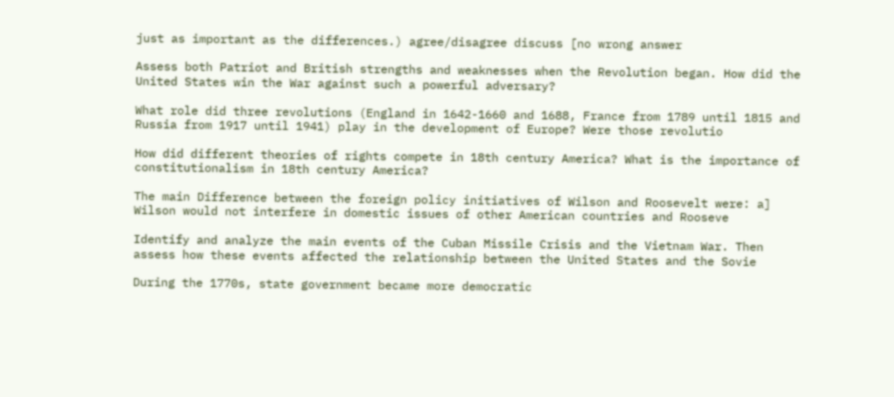just as important as the differences.) agree/disagree discuss [no wrong answer

Assess both Patriot and British strengths and weaknesses when the Revolution began. How did the United States win the War against such a powerful adversary?

What role did three revolutions (England in 1642-1660 and 1688, France from 1789 until 1815 and Russia from 1917 until 1941) play in the development of Europe? Were those revolutio

How did different theories of rights compete in 18th century America? What is the importance of constitutionalism in 18th century America?

The main Difference between the foreign policy initiatives of Wilson and Roosevelt were: a] Wilson would not interfere in domestic issues of other American countries and Rooseve

Identify and analyze the main events of the Cuban Missile Crisis and the Vietnam War. Then assess how these events affected the relationship between the United States and the Sovie

During the 1770s, state government became more democratic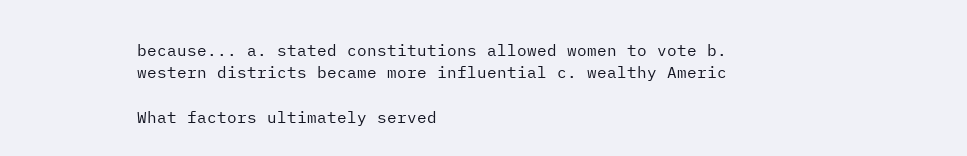because... a. stated constitutions allowed women to vote b. western districts became more influential c. wealthy Americ

What factors ultimately served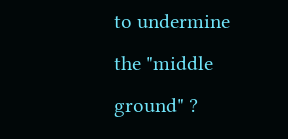to undermine the "middle ground" ?